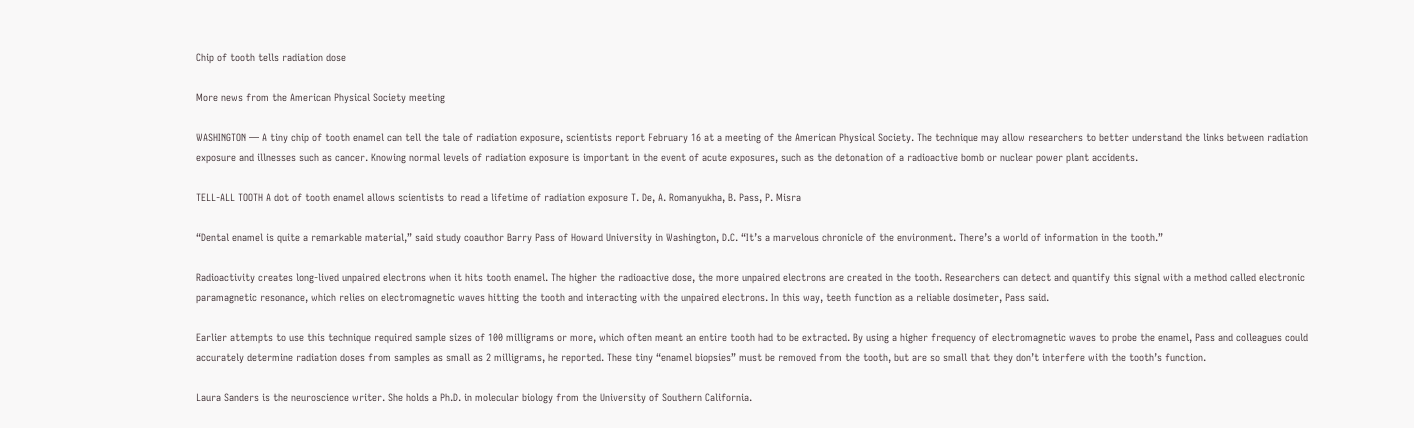Chip of tooth tells radiation dose

More news from the American Physical Society meeting

WASHINGTON — A tiny chip of tooth enamel can tell the tale of radiation exposure, scientists report February 16 at a meeting of the American Physical Society. The technique may allow researchers to better understand the links between radiation exposure and illnesses such as cancer. Knowing normal levels of radiation exposure is important in the event of acute exposures, such as the detonation of a radioactive bomb or nuclear power plant accidents.

TELL-ALL TOOTH A dot of tooth enamel allows scientists to read a lifetime of radiation exposure T. De, A. Romanyukha, B. Pass, P. Misra

“Dental enamel is quite a remarkable material,” said study coauthor Barry Pass of Howard University in Washington, D.C. “It’s a marvelous chronicle of the environment. There’s a world of information in the tooth.”

Radioactivity creates long-lived unpaired electrons when it hits tooth enamel. The higher the radioactive dose, the more unpaired electrons are created in the tooth. Researchers can detect and quantify this signal with a method called electronic paramagnetic resonance, which relies on electromagnetic waves hitting the tooth and interacting with the unpaired electrons. In this way, teeth function as a reliable dosimeter, Pass said.

Earlier attempts to use this technique required sample sizes of 100 milligrams or more, which often meant an entire tooth had to be extracted. By using a higher frequency of electromagnetic waves to probe the enamel, Pass and colleagues could accurately determine radiation doses from samples as small as 2 milligrams, he reported. These tiny “enamel biopsies” must be removed from the tooth, but are so small that they don’t interfere with the tooth’s function.

Laura Sanders is the neuroscience writer. She holds a Ph.D. in molecular biology from the University of Southern California.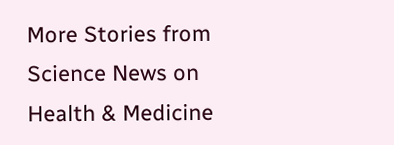More Stories from Science News on Health & Medicine